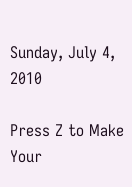Sunday, July 4, 2010

Press Z to Make Your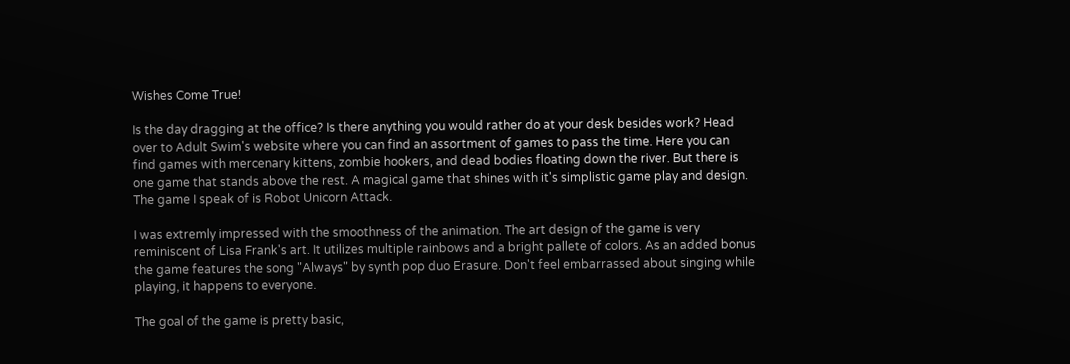Wishes Come True!

Is the day dragging at the office? Is there anything you would rather do at your desk besides work? Head over to Adult Swim's website where you can find an assortment of games to pass the time. Here you can find games with mercenary kittens, zombie hookers, and dead bodies floating down the river. But there is one game that stands above the rest. A magical game that shines with it's simplistic game play and design. The game I speak of is Robot Unicorn Attack.

I was extremly impressed with the smoothness of the animation. The art design of the game is very reminiscent of Lisa Frank's art. It utilizes multiple rainbows and a bright pallete of colors. As an added bonus the game features the song "Always" by synth pop duo Erasure. Don't feel embarrassed about singing while playing, it happens to everyone.

The goal of the game is pretty basic,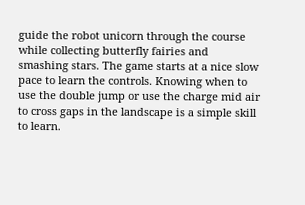guide the robot unicorn through the course while collecting butterfly fairies and smashing stars. The game starts at a nice slow pace to learn the controls. Knowing when to use the double jump or use the charge mid air to cross gaps in the landscape is a simple skill to learn.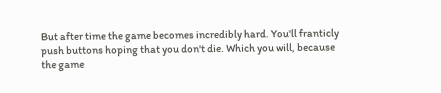But after time the game becomes incredibly hard. You'll franticly push buttons hoping that you don't die. Which you will, because the game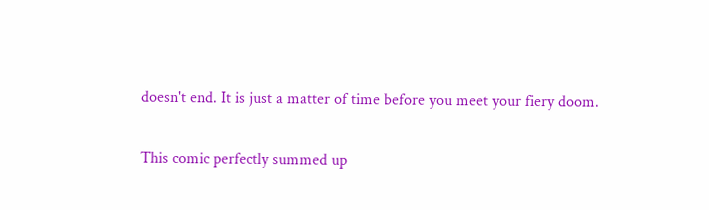doesn't end. It is just a matter of time before you meet your fiery doom.

This comic perfectly summed up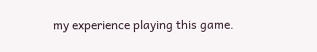my experience playing this game.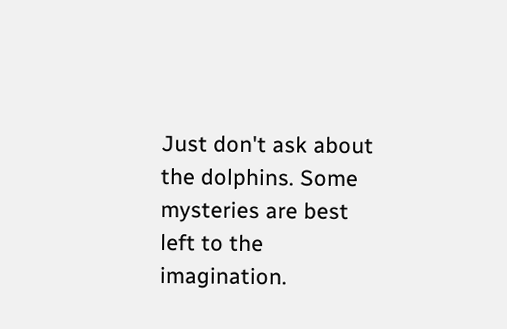Just don't ask about the dolphins. Some mysteries are best left to the imagination.